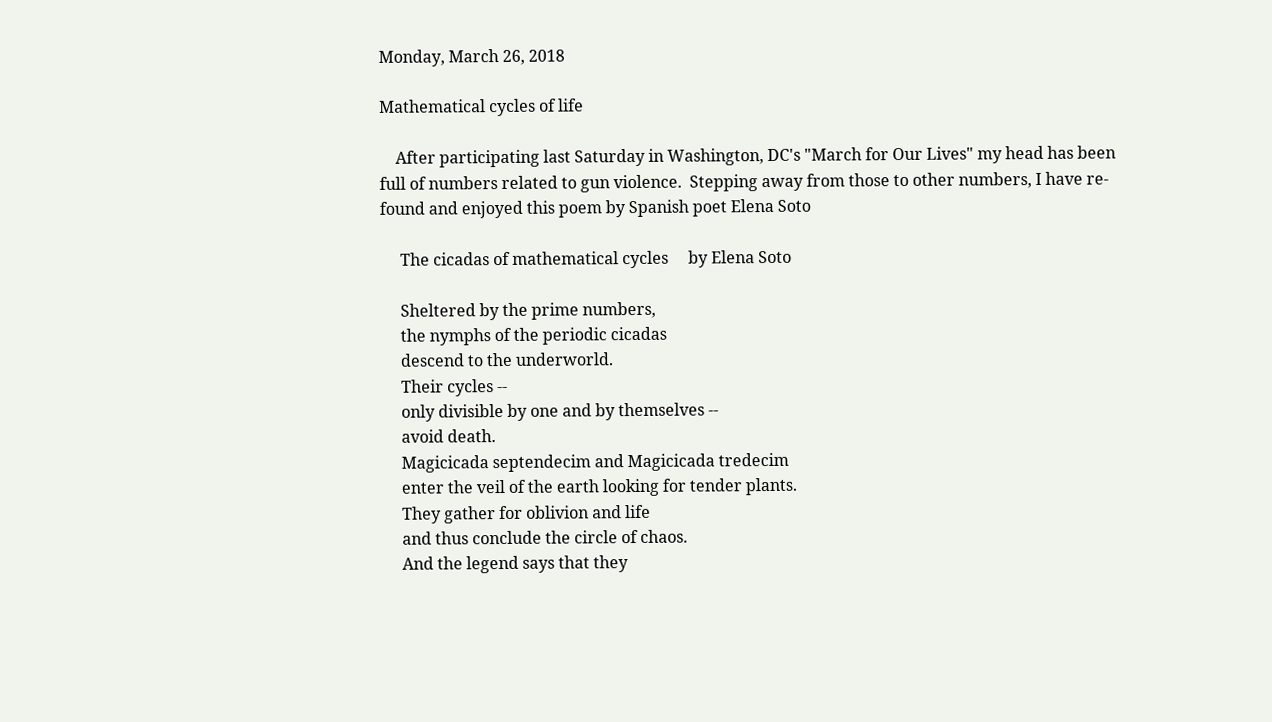Monday, March 26, 2018

Mathematical cycles of life

    After participating last Saturday in Washington, DC's "March for Our Lives" my head has been full of numbers related to gun violence.  Stepping away from those to other numbers, I have re-found and enjoyed this poem by Spanish poet Elena Soto

     The cicadas of mathematical cycles     by Elena Soto

     Sheltered by the prime numbers,
     the nymphs of the periodic cicadas
     descend to the underworld.
     Their cycles --
     only divisible by one and by themselves --
     avoid death.
     Magicicada septendecim and Magicicada tredecim
     enter the veil of the earth looking for tender plants.
     They gather for oblivion and life
     and thus conclude the circle of chaos.
     And the legend says that they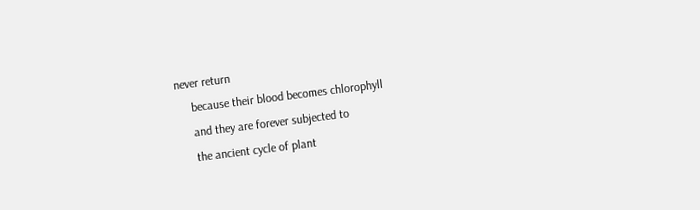never return
     because their blood becomes chlorophyll
     and they are forever subjected to
     the ancient cycle of plant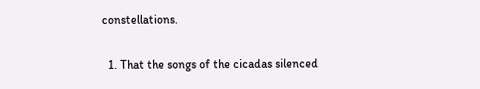constellations.


  1. That the songs of the cicadas silenced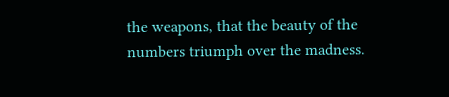the weapons, that the beauty of the numbers triumph over the madness.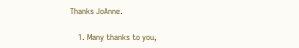Thanks JoAnne.

    1. Many thanks to you,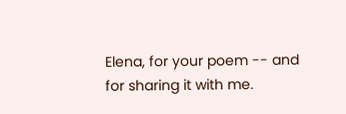Elena, for your poem -- and for sharing it with me.